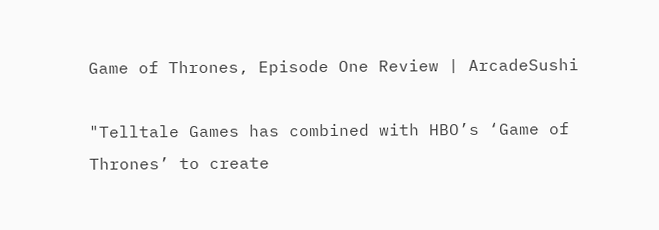Game of Thrones, Episode One Review | ArcadeSushi

"Telltale Games has combined with HBO’s ‘Game of Thrones’ to create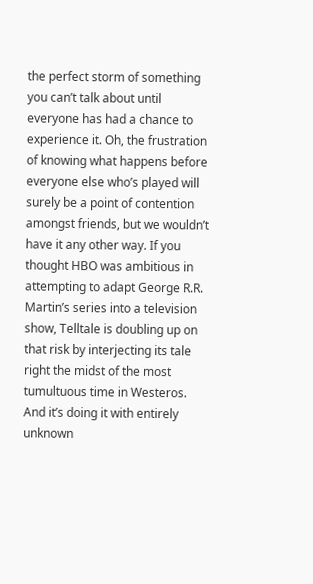the perfect storm of something you can’t talk about until everyone has had a chance to experience it. Oh, the frustration of knowing what happens before everyone else who’s played will surely be a point of contention amongst friends, but we wouldn’t have it any other way. If you thought HBO was ambitious in attempting to adapt George R.R. Martin’s series into a television show, Telltale is doubling up on that risk by interjecting its tale right the midst of the most tumultuous time in Westeros. And it’s doing it with entirely unknown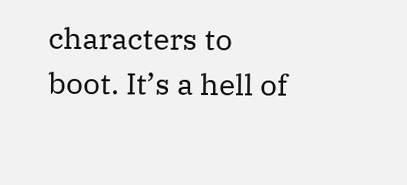characters to boot. It’s a hell of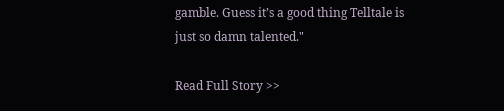gamble. Guess it’s a good thing Telltale is just so damn talented."

Read Full Story >>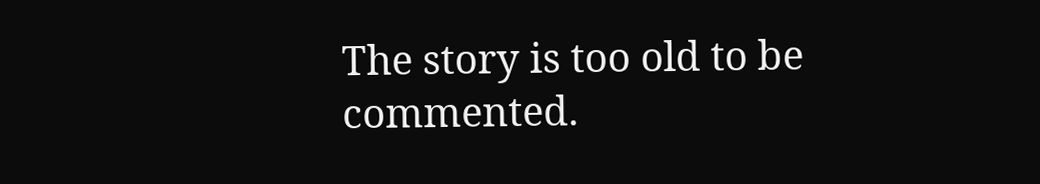The story is too old to be commented.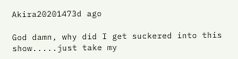Akira20201473d ago

God damn, why did I get suckered into this show.....just take my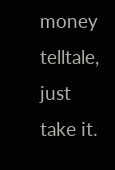money telltale, just take it.